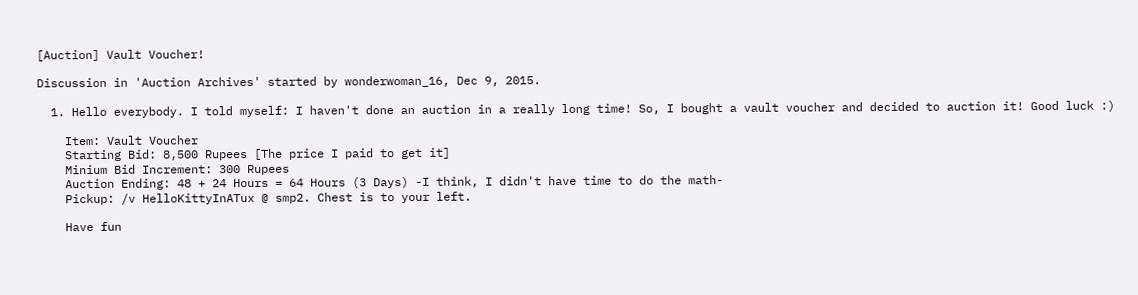[Auction] Vault Voucher!

Discussion in 'Auction Archives' started by wonderwoman_16, Dec 9, 2015.

  1. Hello everybody. I told myself: I haven't done an auction in a really long time! So, I bought a vault voucher and decided to auction it! Good luck :)

    Item: Vault Voucher
    Starting Bid: 8,500 Rupees [The price I paid to get it]
    Minium Bid Increment: 300 Rupees
    Auction Ending: 48 + 24 Hours = 64 Hours (3 Days) -I think, I didn't have time to do the math-
    Pickup: /v HelloKittyInATux @ smp2. Chest is to your left.

    Have fun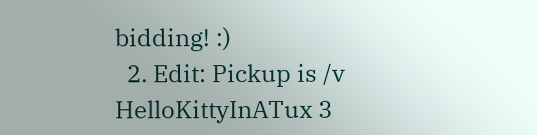bidding! :)
  2. Edit: Pickup is /v HelloKittyInATux 3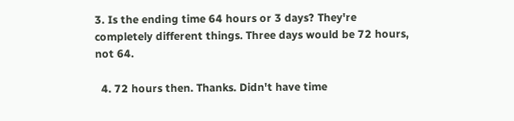3. Is the ending time 64 hours or 3 days? They're completely different things. Three days would be 72 hours, not 64.

  4. 72 hours then. Thanks. Didn't have time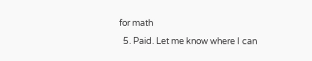for math
  5. Paid. Let me know where I can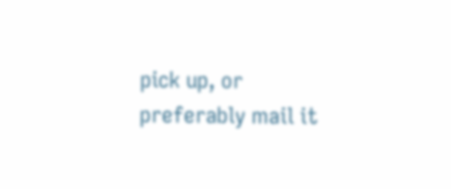pick up, or preferably mail it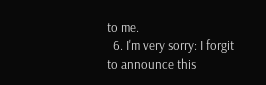to me.
  6. I'm very sorry: I forgit to announce this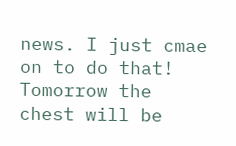news. I just cmae on to do that! Tomorrow the chest will be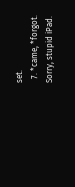set.
  7. *came, *forgot. Sorry, stupid iPad.